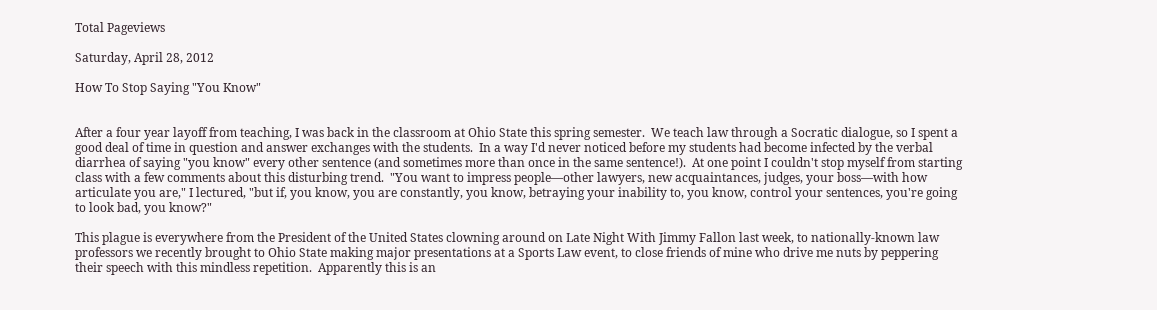Total Pageviews

Saturday, April 28, 2012

How To Stop Saying "You Know"


After a four year layoff from teaching, I was back in the classroom at Ohio State this spring semester.  We teach law through a Socratic dialogue, so I spent a good deal of time in question and answer exchanges with the students.  In a way I'd never noticed before my students had become infected by the verbal diarrhea of saying "you know" every other sentence (and sometimes more than once in the same sentence!).  At one point I couldn't stop myself from starting class with a few comments about this disturbing trend.  "You want to impress people—other lawyers, new acquaintances, judges, your boss—with how articulate you are," I lectured, "but if, you know, you are constantly, you know, betraying your inability to, you know, control your sentences, you're going to look bad, you know?"

This plague is everywhere from the President of the United States clowning around on Late Night With Jimmy Fallon last week, to nationally-known law professors we recently brought to Ohio State making major presentations at a Sports Law event, to close friends of mine who drive me nuts by peppering their speech with this mindless repetition.  Apparently this is an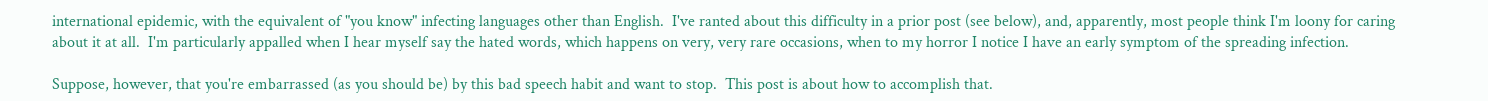international epidemic, with the equivalent of "you know" infecting languages other than English.  I've ranted about this difficulty in a prior post (see below), and, apparently, most people think I'm loony for caring about it at all.  I'm particularly appalled when I hear myself say the hated words, which happens on very, very rare occasions, when to my horror I notice I have an early symptom of the spreading infection.

Suppose, however, that you're embarrassed (as you should be) by this bad speech habit and want to stop.  This post is about how to accomplish that.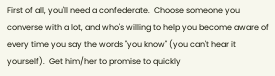First of all, you'll need a confederate.  Choose someone you converse with a lot, and who's willing to help you become aware of every time you say the words "you know" (you can't hear it yourself).  Get him/her to promise to quickly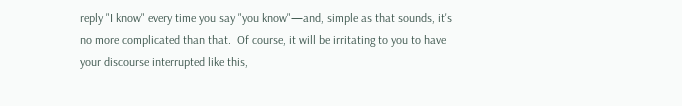reply "I know" every time you say "you know"—and, simple as that sounds, it's no more complicated than that.  Of course, it will be irritating to you to have your discourse interrupted like this,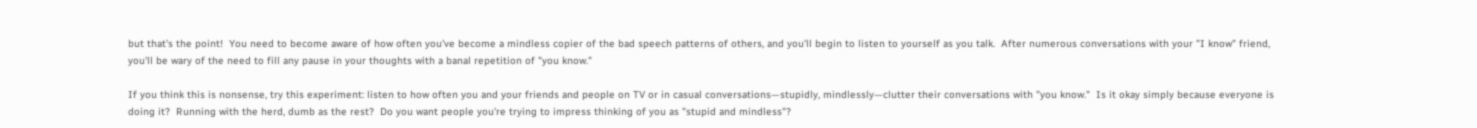but that's the point!  You need to become aware of how often you've become a mindless copier of the bad speech patterns of others, and you'll begin to listen to yourself as you talk.  After numerous conversations with your "I know" friend, you'll be wary of the need to fill any pause in your thoughts with a banal repetition of "you know."

If you think this is nonsense, try this experiment: listen to how often you and your friends and people on TV or in casual conversations—stupidly, mindlessly—clutter their conversations with "you know."  Is it okay simply because everyone is doing it?  Running with the herd, dumb as the rest?  Do you want people you're trying to impress thinking of you as "stupid and mindless"?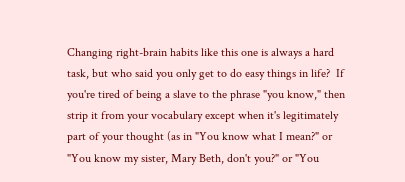Changing right-brain habits like this one is always a hard task, but who said you only get to do easy things in life?  If you're tired of being a slave to the phrase "you know," then strip it from your vocabulary except when it's legitimately part of your thought (as in "You know what I mean?" or "You know my sister, Mary Beth, don't you?" or "You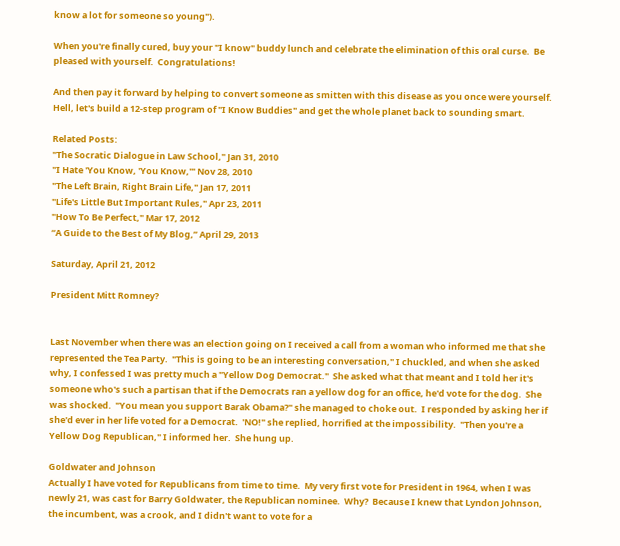know a lot for someone so young").

When you're finally cured, buy your "I know" buddy lunch and celebrate the elimination of this oral curse.  Be pleased with yourself.  Congratulations!

And then pay it forward by helping to convert someone as smitten with this disease as you once were yourself.  Hell, let's build a 12-step program of "I Know Buddies" and get the whole planet back to sounding smart.

Related Posts:
"The Socratic Dialogue in Law School," Jan 31, 2010
"I Hate 'You Know, 'You Know,'" Nov 28, 2010
"The Left Brain, Right Brain Life," Jan 17, 2011
"Life's Little But Important Rules," Apr 23, 2011
"How To Be Perfect," Mar 17, 2012
“A Guide to the Best of My Blog,” April 29, 2013

Saturday, April 21, 2012

President Mitt Romney?


Last November when there was an election going on I received a call from a woman who informed me that she represented the Tea Party.  "This is going to be an interesting conversation," I chuckled, and when she asked why, I confessed I was pretty much a "Yellow Dog Democrat."  She asked what that meant and I told her it's someone who's such a partisan that if the Democrats ran a yellow dog for an office, he'd vote for the dog.  She was shocked.  "You mean you support Barak Obama?" she managed to choke out.  I responded by asking her if she'd ever in her life voted for a Democrat.  'NO!" she replied, horrified at the impossibility.  "Then you're a Yellow Dog Republican," I informed her.  She hung up.

Goldwater and Johnson
Actually I have voted for Republicans from time to time.  My very first vote for President in 1964, when I was newly 21, was cast for Barry Goldwater, the Republican nominee.  Why?  Because I knew that Lyndon Johnson, the incumbent, was a crook, and I didn't want to vote for a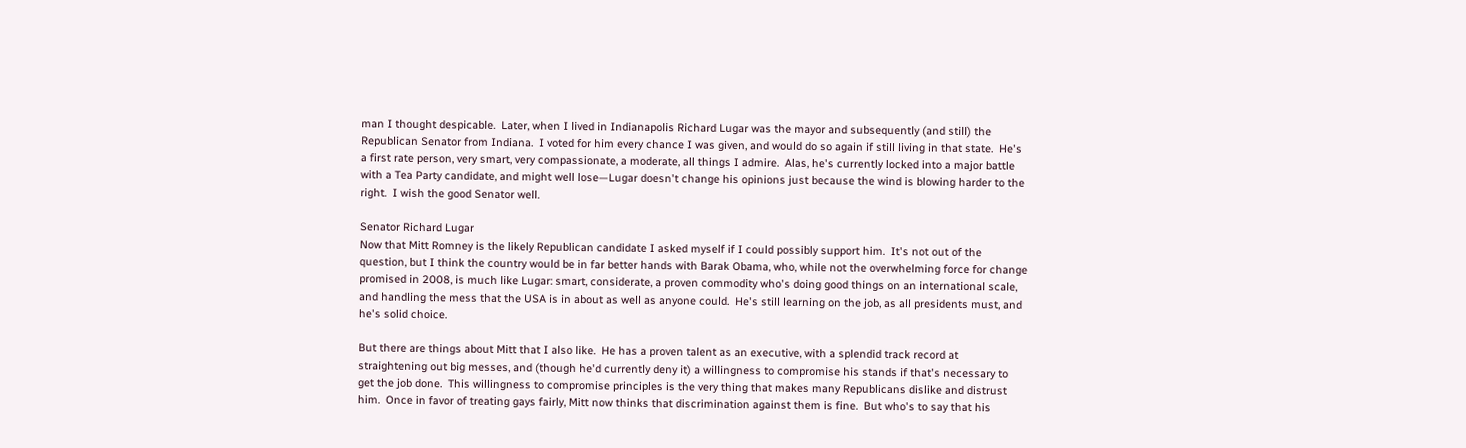man I thought despicable.  Later, when I lived in Indianapolis Richard Lugar was the mayor and subsequently (and still) the Republican Senator from Indiana.  I voted for him every chance I was given, and would do so again if still living in that state.  He's a first rate person, very smart, very compassionate, a moderate, all things I admire.  Alas, he's currently locked into a major battle with a Tea Party candidate, and might well lose—Lugar doesn't change his opinions just because the wind is blowing harder to the right.  I wish the good Senator well.

Senator Richard Lugar
Now that Mitt Romney is the likely Republican candidate I asked myself if I could possibly support him.  It's not out of the question, but I think the country would be in far better hands with Barak Obama, who, while not the overwhelming force for change promised in 2008, is much like Lugar: smart, considerate, a proven commodity who's doing good things on an international scale, and handling the mess that the USA is in about as well as anyone could.  He's still learning on the job, as all presidents must, and he's solid choice.

But there are things about Mitt that I also like.  He has a proven talent as an executive, with a splendid track record at straightening out big messes, and (though he'd currently deny it) a willingness to compromise his stands if that's necessary to get the job done.  This willingness to compromise principles is the very thing that makes many Republicans dislike and distrust him.  Once in favor of treating gays fairly, Mitt now thinks that discrimination against them is fine.  But who's to say that his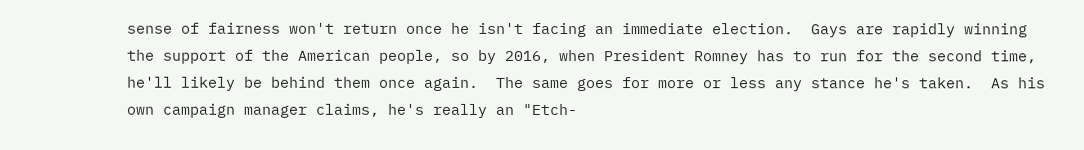sense of fairness won't return once he isn't facing an immediate election.  Gays are rapidly winning the support of the American people, so by 2016, when President Romney has to run for the second time, he'll likely be behind them once again.  The same goes for more or less any stance he's taken.  As his own campaign manager claims, he's really an "Etch-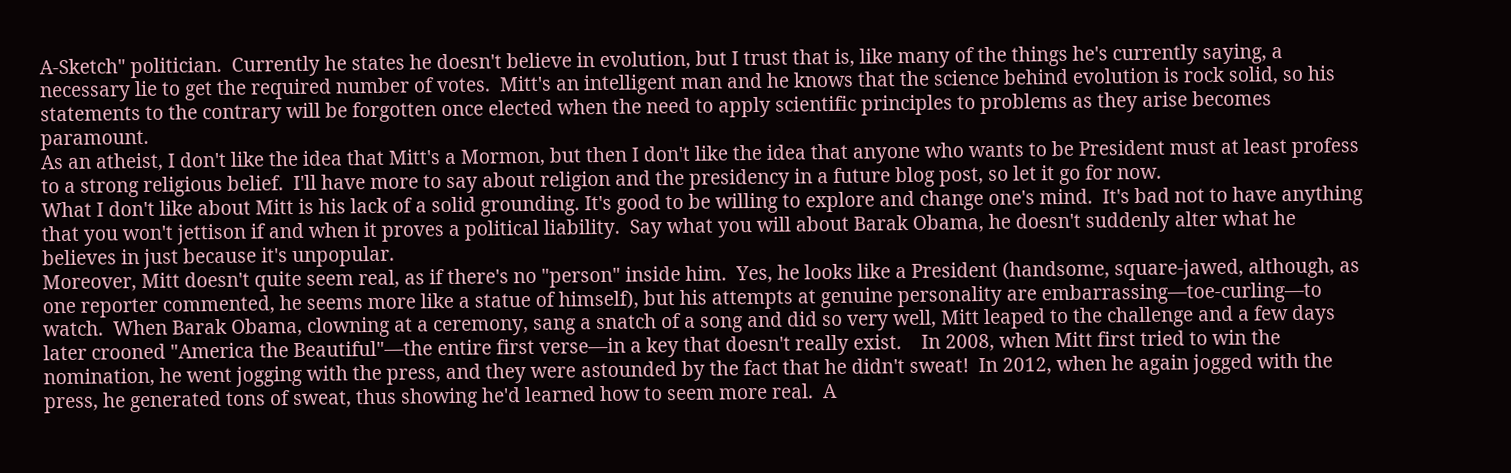A-Sketch" politician.  Currently he states he doesn't believe in evolution, but I trust that is, like many of the things he's currently saying, a necessary lie to get the required number of votes.  Mitt's an intelligent man and he knows that the science behind evolution is rock solid, so his statements to the contrary will be forgotten once elected when the need to apply scientific principles to problems as they arise becomes paramount.
As an atheist, I don't like the idea that Mitt's a Mormon, but then I don't like the idea that anyone who wants to be President must at least profess to a strong religious belief.  I'll have more to say about religion and the presidency in a future blog post, so let it go for now.
What I don't like about Mitt is his lack of a solid grounding. It's good to be willing to explore and change one's mind.  It's bad not to have anything that you won't jettison if and when it proves a political liability.  Say what you will about Barak Obama, he doesn't suddenly alter what he believes in just because it's unpopular.
Moreover, Mitt doesn't quite seem real, as if there's no "person" inside him.  Yes, he looks like a President (handsome, square-jawed, although, as one reporter commented, he seems more like a statue of himself), but his attempts at genuine personality are embarrassing—toe-curling—to watch.  When Barak Obama, clowning at a ceremony, sang a snatch of a song and did so very well, Mitt leaped to the challenge and a few days later crooned "America the Beautiful"—the entire first verse—in a key that doesn't really exist.    In 2008, when Mitt first tried to win the nomination, he went jogging with the press, and they were astounded by the fact that he didn't sweat!  In 2012, when he again jogged with the press, he generated tons of sweat, thus showing he'd learned how to seem more real.  A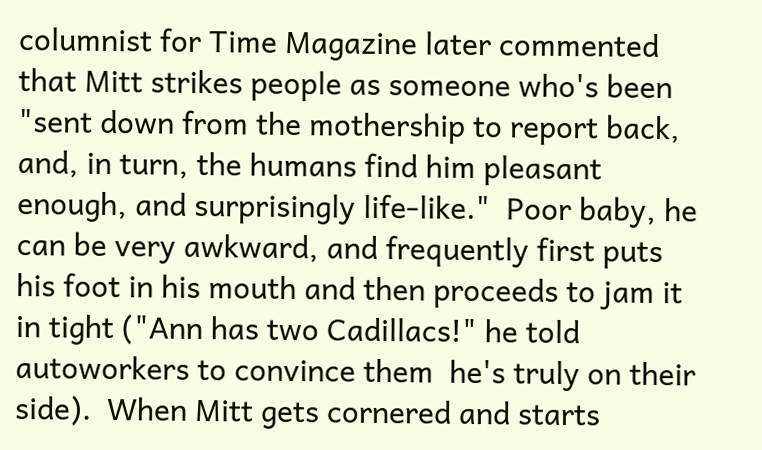columnist for Time Magazine later commented that Mitt strikes people as someone who's been "sent down from the mothership to report back, and, in turn, the humans find him pleasant enough, and surprisingly life-like."  Poor baby, he can be very awkward, and frequently first puts his foot in his mouth and then proceeds to jam it in tight ("Ann has two Cadillacs!" he told autoworkers to convince them  he's truly on their side).  When Mitt gets cornered and starts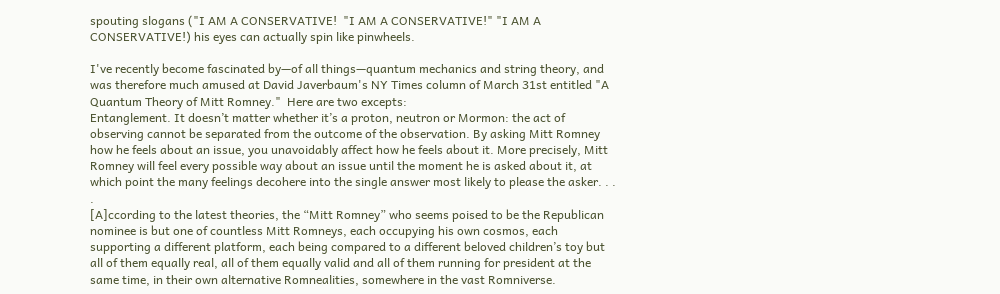spouting slogans ("I AM A CONSERVATIVE!  "I AM A CONSERVATIVE!" "I AM A CONSERVATIVE!) his eyes can actually spin like pinwheels.

I've recently become fascinated by—of all things—quantum mechanics and string theory, and was therefore much amused at David Javerbaum's NY Times column of March 31st entitled "A Quantum Theory of Mitt Romney."  Here are two excepts:
Entanglement. It doesn’t matter whether it’s a proton, neutron or Mormon: the act of observing cannot be separated from the outcome of the observation. By asking Mitt Romney how he feels about an issue, you unavoidably affect how he feels about it. More precisely, Mitt Romney will feel every possible way about an issue until the moment he is asked about it, at which point the many feelings decohere into the single answer most likely to please the asker. . . .
[A]ccording to the latest theories, the “Mitt Romney” who seems poised to be the Republican nominee is but one of countless Mitt Romneys, each occupying his own cosmos, each supporting a different platform, each being compared to a different beloved children’s toy but all of them equally real, all of them equally valid and all of them running for president at the same time, in their own alternative Romnealities, somewhere in the vast Romniverse.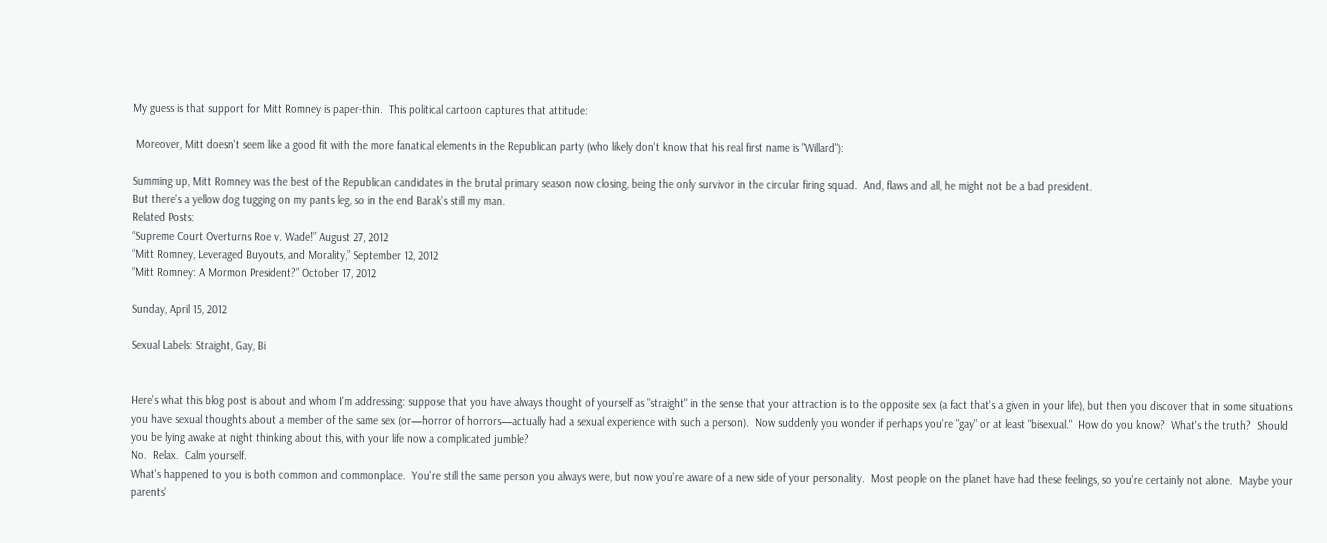My guess is that support for Mitt Romney is paper-thin.  This political cartoon captures that attitude:

 Moreover, Mitt doesn't seem like a good fit with the more fanatical elements in the Republican party (who likely don't know that his real first name is "Willard"):

Summing up, Mitt Romney was the best of the Republican candidates in the brutal primary season now closing, being the only survivor in the circular firing squad.  And, flaws and all, he might not be a bad president.
But there's a yellow dog tugging on my pants leg, so in the end Barak's still my man.
Related Posts:
“Supreme Court Overturns Roe v. Wade!” August 27, 2012
“Mitt Romney, Leveraged Buyouts, and Morality,” September 12, 2012
“Mitt Romney: A Mormon President?” October 17, 2012

Sunday, April 15, 2012

Sexual Labels: Straight, Gay, Bi


Here's what this blog post is about and whom I'm addressing: suppose that you have always thought of yourself as "straight" in the sense that your attraction is to the opposite sex (a fact that's a given in your life), but then you discover that in some situations you have sexual thoughts about a member of the same sex (or—horror of horrors—actually had a sexual experience with such a person).  Now suddenly you wonder if perhaps you're "gay" or at least "bisexual."  How do you know?  What's the truth?  Should you be lying awake at night thinking about this, with your life now a complicated jumble?
No.  Relax.  Calm yourself.
What's happened to you is both common and commonplace.  You're still the same person you always were, but now you're aware of a new side of your personality.  Most people on the planet have had these feelings, so you're certainly not alone.  Maybe your parents'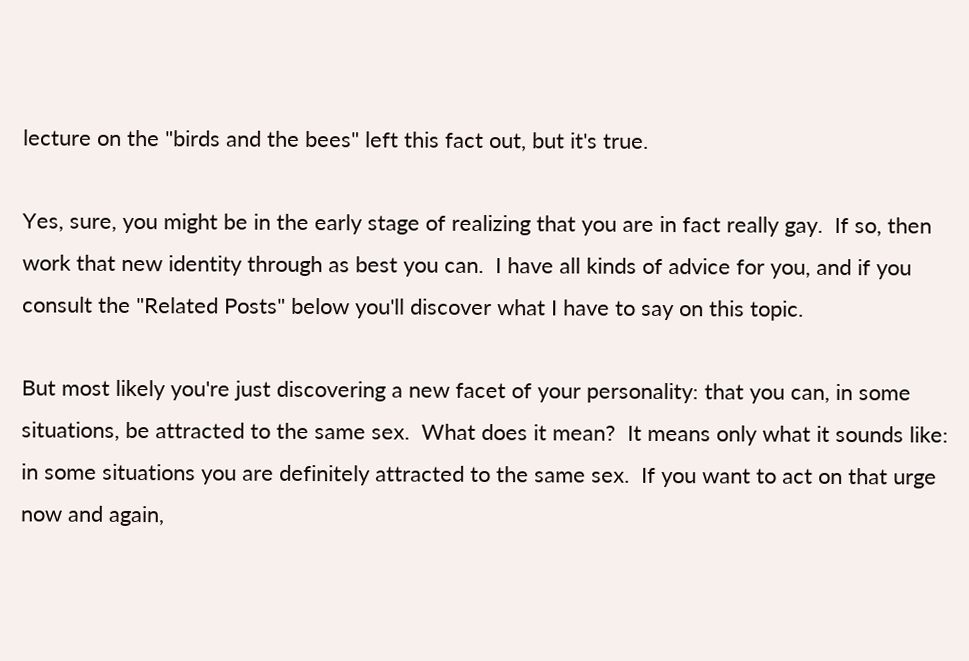lecture on the "birds and the bees" left this fact out, but it's true.

Yes, sure, you might be in the early stage of realizing that you are in fact really gay.  If so, then work that new identity through as best you can.  I have all kinds of advice for you, and if you consult the "Related Posts" below you'll discover what I have to say on this topic.

But most likely you're just discovering a new facet of your personality: that you can, in some situations, be attracted to the same sex.  What does it mean?  It means only what it sounds like: in some situations you are definitely attracted to the same sex.  If you want to act on that urge now and again,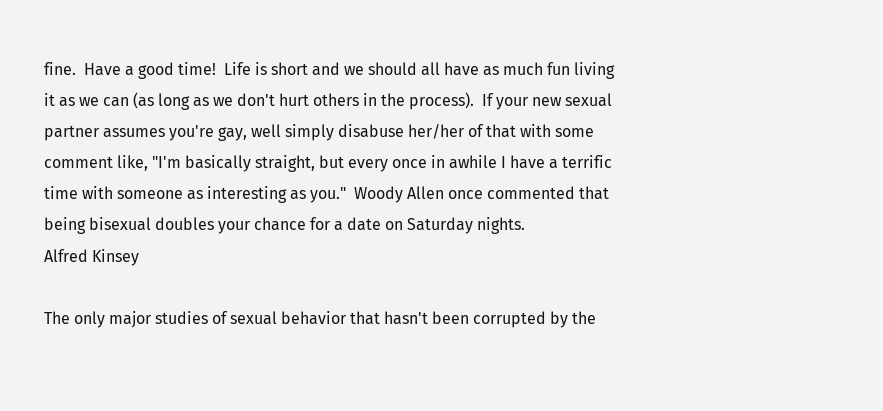fine.  Have a good time!  Life is short and we should all have as much fun living it as we can (as long as we don't hurt others in the process).  If your new sexual partner assumes you're gay, well simply disabuse her/her of that with some comment like, "I'm basically straight, but every once in awhile I have a terrific time with someone as interesting as you."  Woody Allen once commented that being bisexual doubles your chance for a date on Saturday nights.
Alfred Kinsey

The only major studies of sexual behavior that hasn't been corrupted by the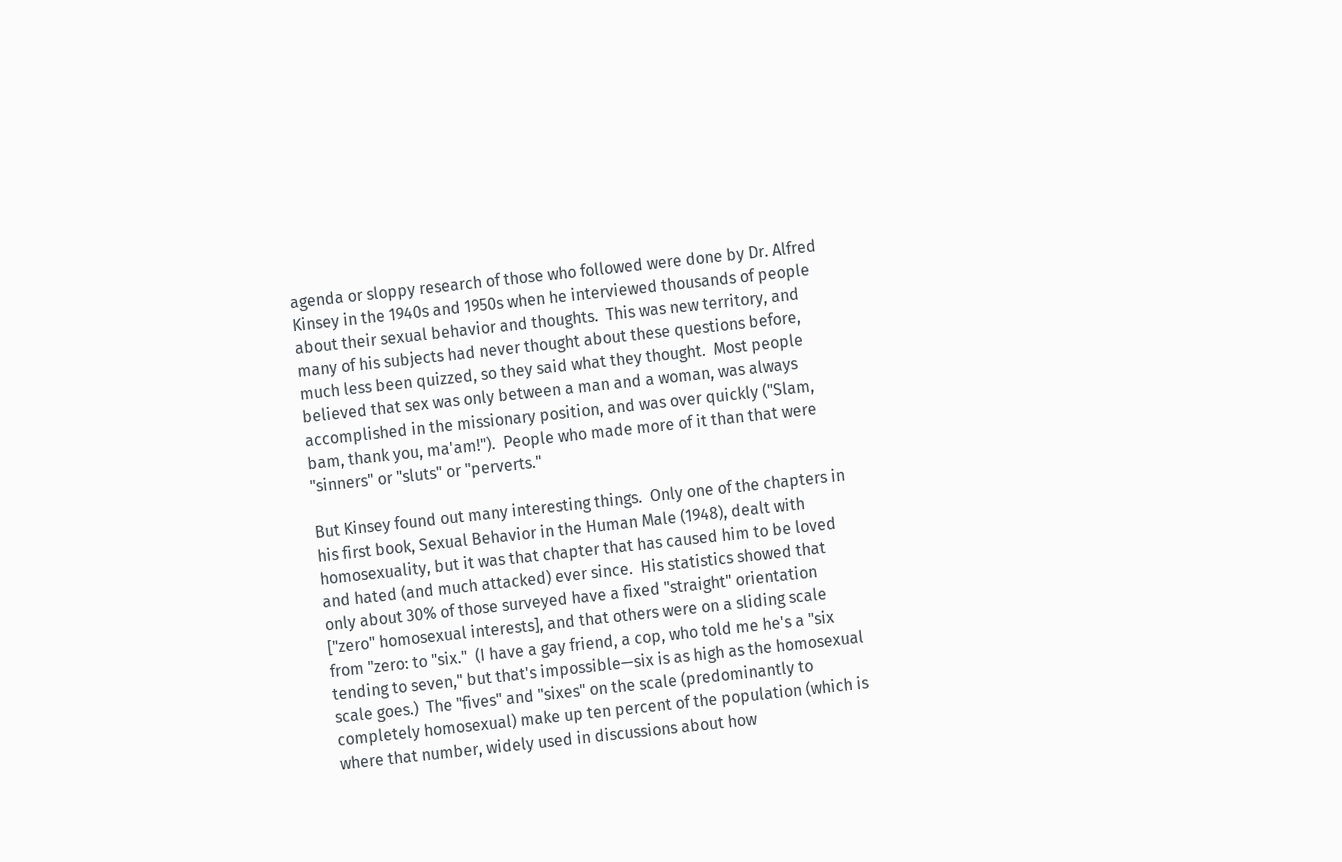agenda or sloppy research of those who followed were done by Dr. Alfred Kinsey in the 1940s and 1950s when he interviewed thousands of people about their sexual behavior and thoughts.  This was new territory, and many of his subjects had never thought about these questions before, much less been quizzed, so they said what they thought.  Most people believed that sex was only between a man and a woman, was always accomplished in the missionary position, and was over quickly ("Slam, bam, thank you, ma'am!").  People who made more of it than that were "sinners" or "sluts" or "perverts."

But Kinsey found out many interesting things.  Only one of the chapters in his first book, Sexual Behavior in the Human Male (1948), dealt with homosexuality, but it was that chapter that has caused him to be loved and hated (and much attacked) ever since.  His statistics showed that only about 30% of those surveyed have a fixed "straight" orientation ["zero" homosexual interests], and that others were on a sliding scale from "zero: to "six."  (I have a gay friend, a cop, who told me he's a "six tending to seven," but that's impossible—six is as high as the homosexual scale goes.)  The "fives" and "sixes" on the scale (predominantly to completely homosexual) make up ten percent of the population (which is where that number, widely used in discussions about how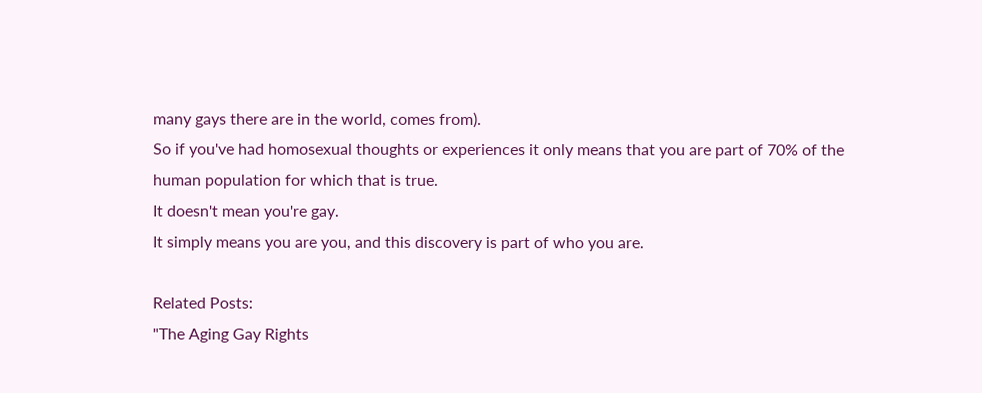many gays there are in the world, comes from).
So if you've had homosexual thoughts or experiences it only means that you are part of 70% of the human population for which that is true.
It doesn't mean you're gay.
It simply means you are you, and this discovery is part of who you are.

Related Posts:
"The Aging Gay Rights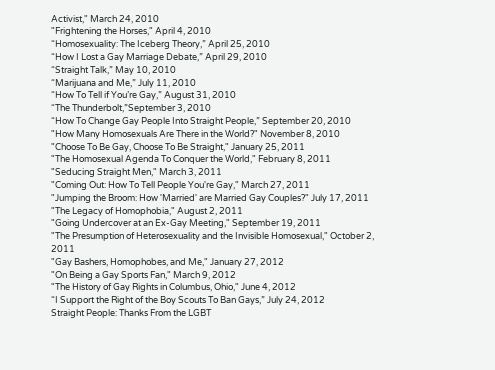Activist," March 24, 2010
"Frightening the Horses," April 4, 2010
“Homosexuality: The Iceberg Theory,” April 25, 2010
“How I Lost a Gay Marriage Debate,” April 29, 2010
“Straight Talk,” May 10, 2010
“Marijuana and Me,” July 11, 2010
“How To Tell if You’re Gay,” August 31, 2010
“The Thunderbolt,”September 3, 2010
“How To Change Gay People Into Straight People,” September 20, 2010
"How Many Homosexuals Are There in the World?" November 8, 2010
"Choose To Be Gay, Choose To Be Straight," January 25, 2011
"The Homosexual Agenda To Conquer the World," February 8, 2011
"Seducing Straight Men," March 3, 2011
"Coming Out: How To Tell People You're Gay," March 27, 2011
"Jumping the Broom: How 'Married' are Married Gay Couples?" July 17, 2011
"The Legacy of Homophobia," August 2, 2011
"Going Undercover at an Ex-Gay Meeting," September 19, 2011
"The Presumption of Heterosexuality and the Invisible Homosexual," October 2, 2011
"Gay Bashers, Homophobes, and Me," January 27, 2012
"On Being a Gay Sports Fan," March 9, 2012
"The History of Gay Rights in Columbus, Ohio," June 4, 2012
“I Support the Right of the Boy Scouts To Ban Gays,” July 24, 2012
Straight People: Thanks From the LGBT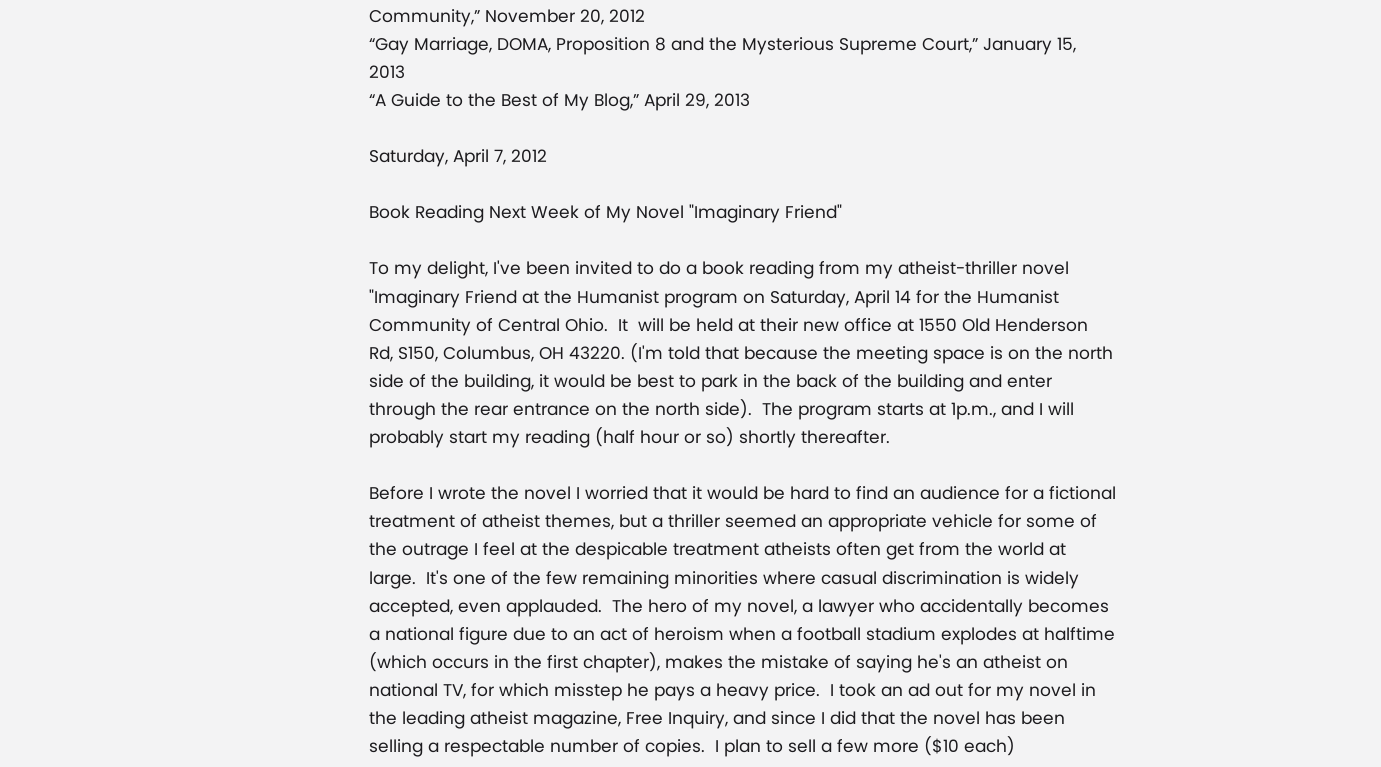Community,” November 20, 2012
“Gay Marriage, DOMA, Proposition 8 and the Mysterious Supreme Court,” January 15, 2013
“A Guide to the Best of My Blog,” April 29, 2013

Saturday, April 7, 2012

Book Reading Next Week of My Novel "Imaginary Friend"

To my delight, I've been invited to do a book reading from my atheist-thriller novel "Imaginary Friend at the Humanist program on Saturday, April 14 for the Humanist Community of Central Ohio.  It  will be held at their new office at 1550 Old Henderson Rd, S150, Columbus, OH 43220. (I'm told that because the meeting space is on the north side of the building, it would be best to park in the back of the building and enter through the rear entrance on the north side).  The program starts at 1p.m., and I will probably start my reading (half hour or so) shortly thereafter.

Before I wrote the novel I worried that it would be hard to find an audience for a fictional treatment of atheist themes, but a thriller seemed an appropriate vehicle for some of the outrage I feel at the despicable treatment atheists often get from the world at large.  It's one of the few remaining minorities where casual discrimination is widely accepted, even applauded.  The hero of my novel, a lawyer who accidentally becomes a national figure due to an act of heroism when a football stadium explodes at halftime (which occurs in the first chapter), makes the mistake of saying he's an atheist on national TV, for which misstep he pays a heavy price.  I took an ad out for my novel in the leading atheist magazine, Free Inquiry, and since I did that the novel has been selling a respectable number of copies.  I plan to sell a few more ($10 each)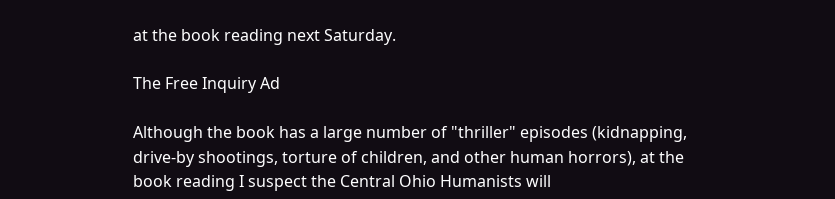at the book reading next Saturday.

The Free Inquiry Ad

Although the book has a large number of "thriller" episodes (kidnapping, drive-by shootings, torture of children, and other human horrors), at the book reading I suspect the Central Ohio Humanists will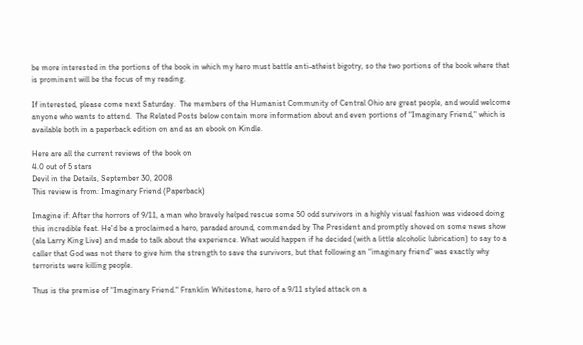be more interested in the portions of the book in which my hero must battle anti-atheist bigotry, so the two portions of the book where that is prominent will be the focus of my reading.

If interested, please come next Saturday.  The members of the Humanist Community of Central Ohio are great people, and would welcome anyone who wants to attend.  The Related Posts below contain more information about and even portions of "Imaginary Friend," which is available both in a paperback edition on and as an ebook on Kindle.

Here are all the current reviews of the book on
4.0 out of 5 stars
Devil in the Details, September 30, 2008
This review is from: Imaginary Friend (Paperback)

Imagine if: After the horrors of 9/11, a man who bravely helped rescue some 50 odd survivors in a highly visual fashion was videoed doing this incredible feat. He'd be a proclaimed a hero, paraded around, commended by The President and promptly shoved on some news show (ala Larry King Live) and made to talk about the experience. What would happen if he decided (with a little alcoholic lubrication) to say to a caller that God was not there to give him the strength to save the survivors, but that following an "imaginary friend" was exactly why terrorists were killing people.

Thus is the premise of "Imaginary Friend." Franklin Whitestone, hero of a 9/11 styled attack on a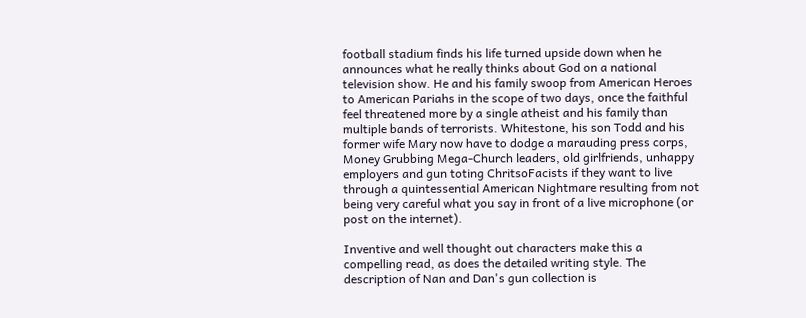football stadium finds his life turned upside down when he announces what he really thinks about God on a national television show. He and his family swoop from American Heroes to American Pariahs in the scope of two days, once the faithful feel threatened more by a single atheist and his family than multiple bands of terrorists. Whitestone, his son Todd and his former wife Mary now have to dodge a marauding press corps, Money Grubbing Mega-Church leaders, old girlfriends, unhappy employers and gun toting ChritsoFacists if they want to live through a quintessential American Nightmare resulting from not being very careful what you say in front of a live microphone (or post on the internet).

Inventive and well thought out characters make this a compelling read, as does the detailed writing style. The description of Nan and Dan's gun collection is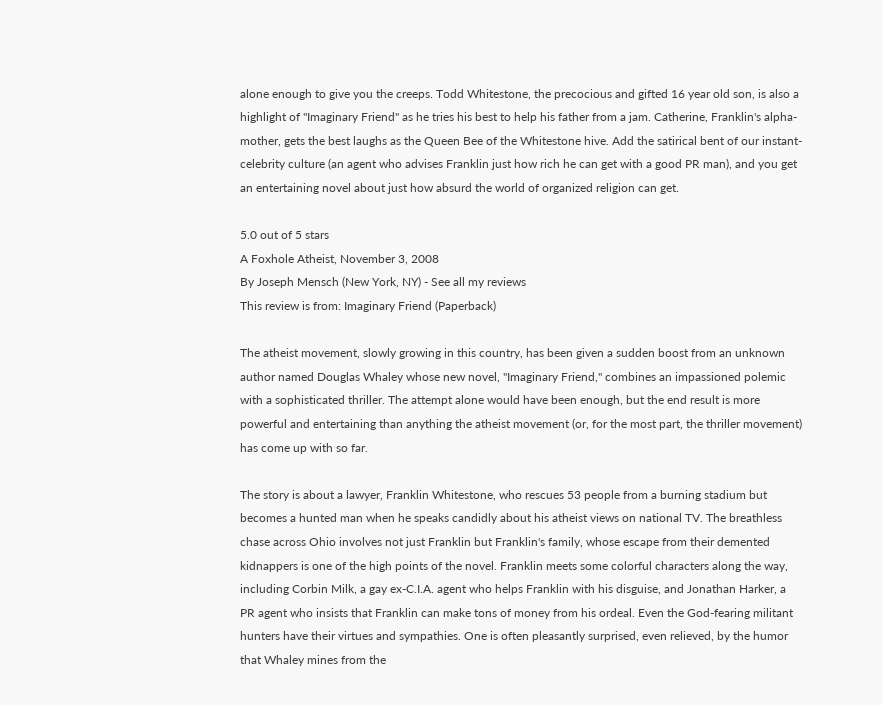alone enough to give you the creeps. Todd Whitestone, the precocious and gifted 16 year old son, is also a highlight of "Imaginary Friend" as he tries his best to help his father from a jam. Catherine, Franklin's alpha-mother, gets the best laughs as the Queen Bee of the Whitestone hive. Add the satirical bent of our instant-celebrity culture (an agent who advises Franklin just how rich he can get with a good PR man), and you get an entertaining novel about just how absurd the world of organized religion can get.

5.0 out of 5 stars
A Foxhole Atheist, November 3, 2008
By Joseph Mensch (New York, NY) - See all my reviews
This review is from: Imaginary Friend (Paperback)

The atheist movement, slowly growing in this country, has been given a sudden boost from an unknown author named Douglas Whaley whose new novel, "Imaginary Friend," combines an impassioned polemic with a sophisticated thriller. The attempt alone would have been enough, but the end result is more powerful and entertaining than anything the atheist movement (or, for the most part, the thriller movement) has come up with so far.

The story is about a lawyer, Franklin Whitestone, who rescues 53 people from a burning stadium but becomes a hunted man when he speaks candidly about his atheist views on national TV. The breathless chase across Ohio involves not just Franklin but Franklin's family, whose escape from their demented kidnappers is one of the high points of the novel. Franklin meets some colorful characters along the way, including Corbin Milk, a gay ex-C.I.A. agent who helps Franklin with his disguise, and Jonathan Harker, a PR agent who insists that Franklin can make tons of money from his ordeal. Even the God-fearing militant hunters have their virtues and sympathies. One is often pleasantly surprised, even relieved, by the humor that Whaley mines from the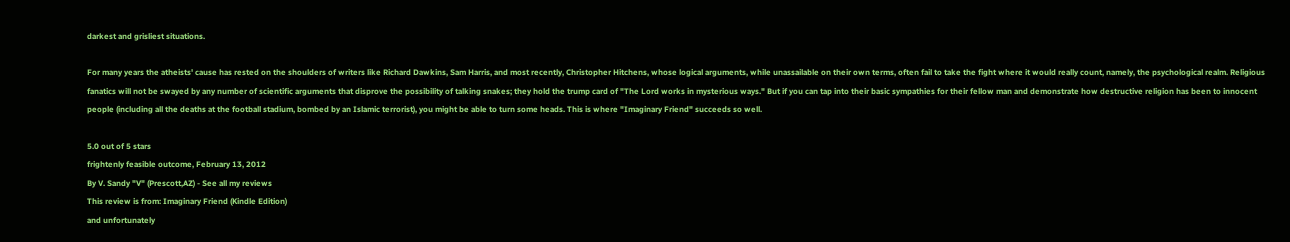darkest and grisliest situations.

For many years the atheists' cause has rested on the shoulders of writers like Richard Dawkins, Sam Harris, and most recently, Christopher Hitchens, whose logical arguments, while unassailable on their own terms, often fail to take the fight where it would really count, namely, the psychological realm. Religious fanatics will not be swayed by any number of scientific arguments that disprove the possibility of talking snakes; they hold the trump card of "The Lord works in mysterious ways." But if you can tap into their basic sympathies for their fellow man and demonstrate how destructive religion has been to innocent people (including all the deaths at the football stadium, bombed by an Islamic terrorist), you might be able to turn some heads. This is where "Imaginary Friend" succeeds so well.

5.0 out of 5 stars
frightenly feasible outcome, February 13, 2012
By V. Sandy "V" (Prescott,AZ) - See all my reviews
This review is from: Imaginary Friend (Kindle Edition)
and unfortunately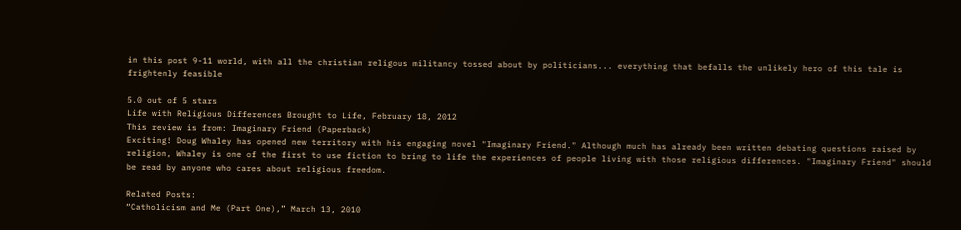in this post 9-11 world, with all the christian religous militancy tossed about by politicians... everything that befalls the unlikely hero of this tale is frightenly feasible

5.0 out of 5 stars
Life with Religious Differences Brought to Life, February 18, 2012
This review is from: Imaginary Friend (Paperback)
Exciting! Doug Whaley has opened new territory with his engaging novel "Imaginary Friend." Although much has already been written debating questions raised by religion, Whaley is one of the first to use fiction to bring to life the experiences of people living with those religious differences. "Imaginary Friend" should be read by anyone who cares about religious freedom.

Related Posts:
“Catholicism and Me (Part One),” March 13, 2010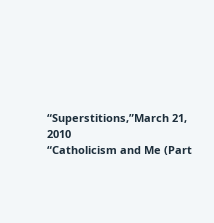“Superstitions,”March 21, 2010
“Catholicism and Me (Part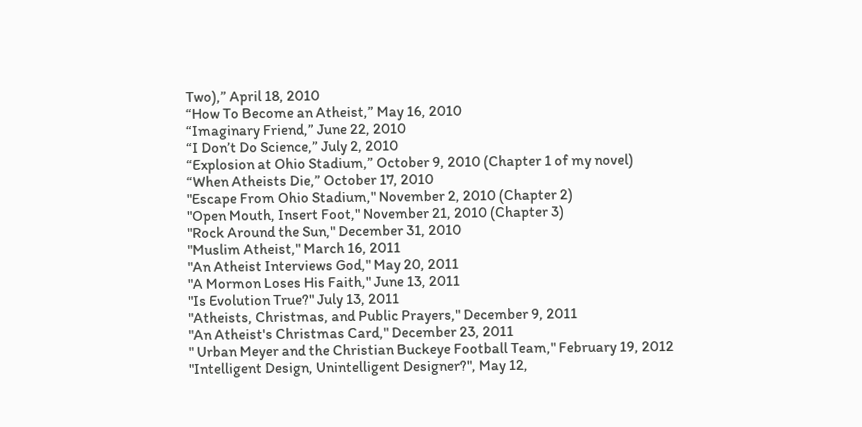Two),” April 18, 2010
“How To Become an Atheist,” May 16, 2010
“Imaginary Friend,” June 22, 2010
“I Don’t Do Science,” July 2, 2010
“Explosion at Ohio Stadium,” October 9, 2010 (Chapter 1 of my novel)
“When Atheists Die,” October 17, 2010
"Escape From Ohio Stadium," November 2, 2010 (Chapter 2)
"Open Mouth, Insert Foot," November 21, 2010 (Chapter 3)
"Rock Around the Sun," December 31, 2010
"Muslim Atheist," March 16, 2011
"An Atheist Interviews God," May 20, 2011
"A Mormon Loses His Faith," June 13, 2011
"Is Evolution True?" July 13, 2011
"Atheists, Christmas, and Public Prayers," December 9, 2011
"An Atheist's Christmas Card," December 23, 2011
" Urban Meyer and the Christian Buckeye Football Team," February 19, 2012
"Intelligent Design, Unintelligent Designer?", May 12,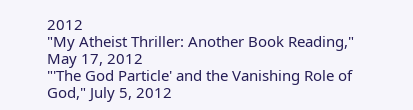2012
"My Atheist Thriller: Another Book Reading," May 17, 2012
"'The God Particle' and the Vanishing Role of God," July 5, 2012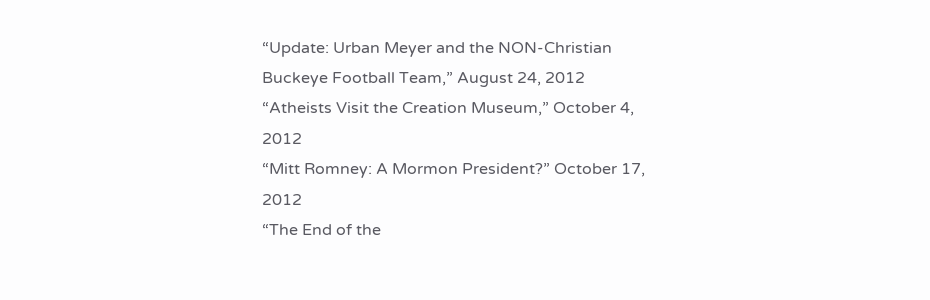“Update: Urban Meyer and the NON-Christian Buckeye Football Team,” August 24, 2012
“Atheists Visit the Creation Museum,” October 4, 2012
“Mitt Romney: A Mormon President?” October 17, 2012
“The End of the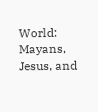World: Mayans, Jesus, and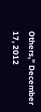Others,” December 17, 2012